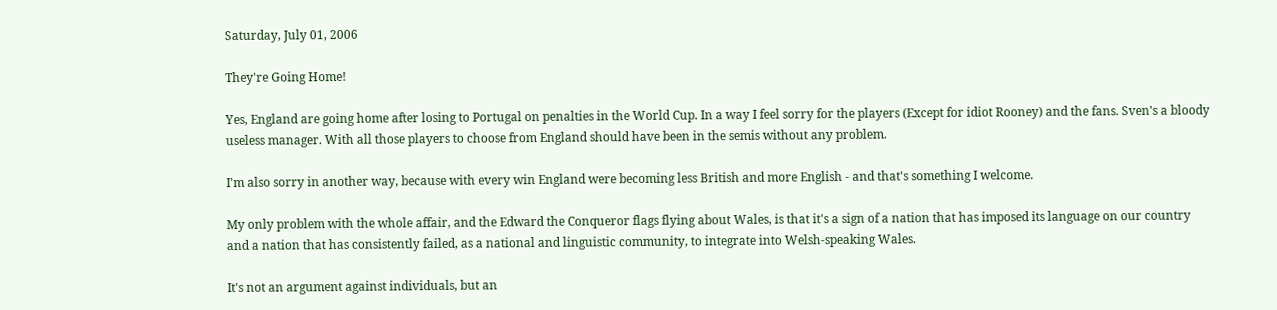Saturday, July 01, 2006

They're Going Home!

Yes, England are going home after losing to Portugal on penalties in the World Cup. In a way I feel sorry for the players (Except for idiot Rooney) and the fans. Sven's a bloody useless manager. With all those players to choose from England should have been in the semis without any problem.

I'm also sorry in another way, because with every win England were becoming less British and more English - and that's something I welcome.

My only problem with the whole affair, and the Edward the Conqueror flags flying about Wales, is that it's a sign of a nation that has imposed its language on our country and a nation that has consistently failed, as a national and linguistic community, to integrate into Welsh-speaking Wales.

It's not an argument against individuals, but an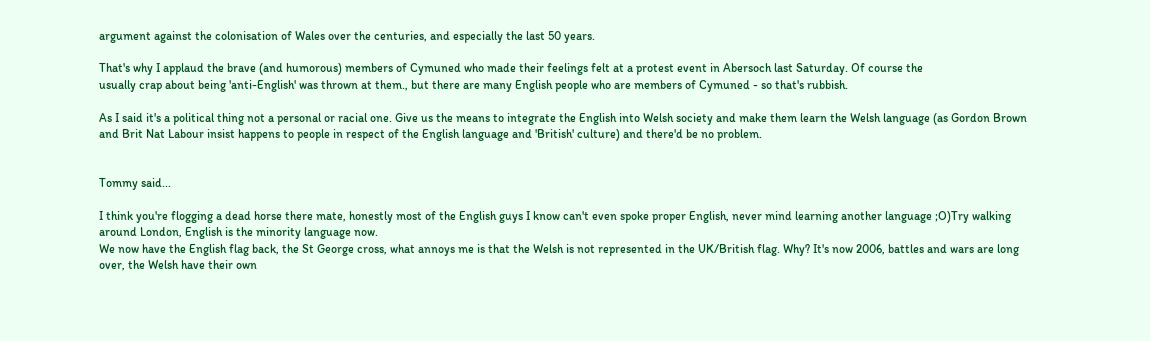argument against the colonisation of Wales over the centuries, and especially the last 50 years.

That's why I applaud the brave (and humorous) members of Cymuned who made their feelings felt at a protest event in Abersoch last Saturday. Of course the
usually crap about being 'anti-English' was thrown at them., but there are many English people who are members of Cymuned - so that's rubbish.

As I said it's a political thing not a personal or racial one. Give us the means to integrate the English into Welsh society and make them learn the Welsh language (as Gordon Brown and Brit Nat Labour insist happens to people in respect of the English language and 'British' culture) and there'd be no problem.


Tommy said...

I think you're flogging a dead horse there mate, honestly most of the English guys I know can't even spoke proper English, never mind learning another language ;O)Try walking around London, English is the minority language now.
We now have the English flag back, the St George cross, what annoys me is that the Welsh is not represented in the UK/British flag. Why? It's now 2006, battles and wars are long over, the Welsh have their own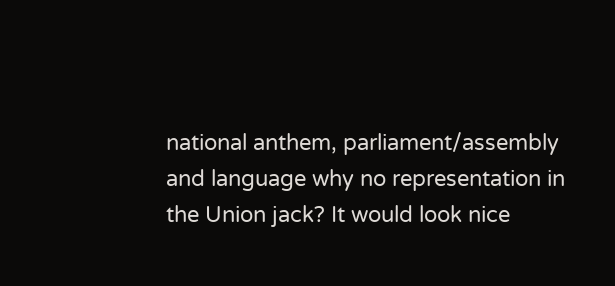national anthem, parliament/assembly and language why no representation in the Union jack? It would look nice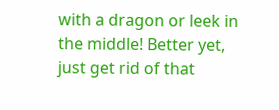with a dragon or leek in the middle! Better yet, just get rid of that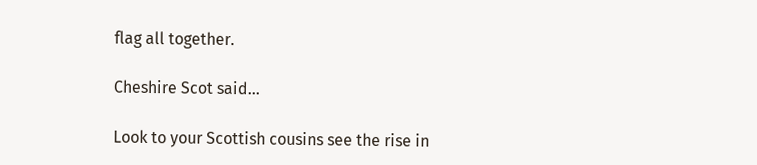flag all together.

Cheshire Scot said...

Look to your Scottish cousins see the rise in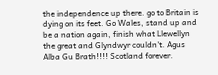the independence up there. go to Britain is dying on its feet. Go Wales, stand up and be a nation again, finish what Llewellyn the great and Glyndwyr couldn't. Agus Alba Gu Brath!!!! Scotland forever.